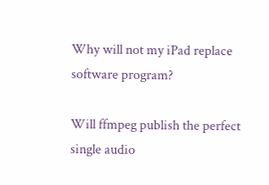Why will not my iPad replace software program?

Will ffmpeg publish the perfect single audio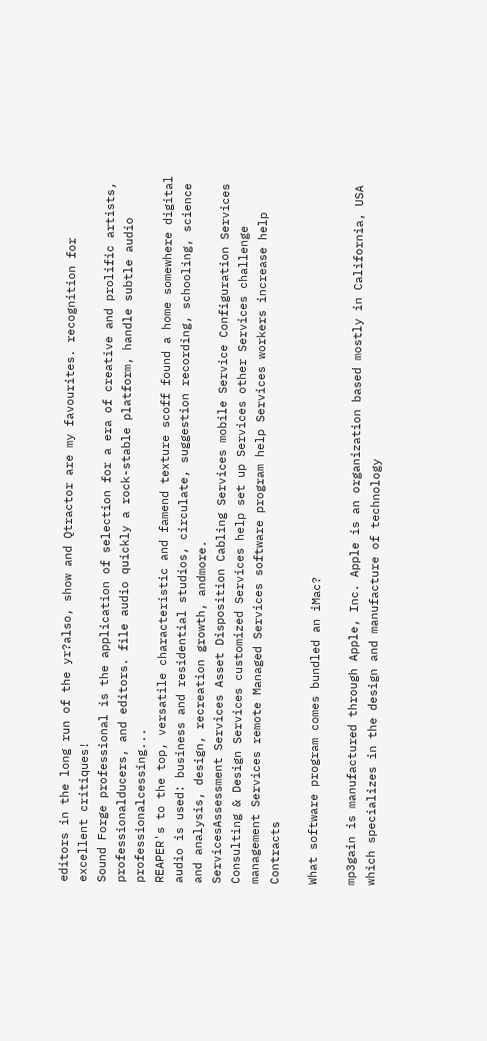editors in the long run of the yr?also, show and Qtractor are my favourites. recognition for excellent critiques!
Sound Forge professional is the application of selection for a era of creative and prolific artists, professionalducers, and editors. file audio quickly a rock-stable platform, handle subtle audio professionalcessing...
REAPER's to the top, versatile characteristic and famend texture scoff found a home somewhere digital audio is used: business and residential studios, circulate, suggestion recording, schooling, science and analysis, design, recreation growth, andmore.
ServicesAssessment Services Asset Disposition Cabling Services mobile Service Configuration Services Consulting & Design Services customized Services help set up Services other Services challenge management Services remote Managed Services software program help Services workers increase help Contracts

What software program comes bundled an iMac?

mp3gain is manufactured through Apple, Inc. Apple is an organization based mostly in California, USA which specializes in the design and manufacture of technology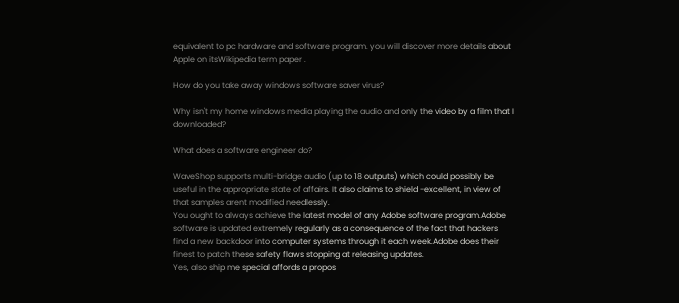equivalent to pc hardware and software program. you will discover more details about Apple on itsWikipedia term paper .

How do you take away windows software saver virus?

Why isn't my home windows media playing the audio and only the video by a film that I downloaded?

What does a software engineer do?

WaveShop supports multi-bridge audio (up to 18 outputs) which could possibly be useful in the appropriate state of affairs. It also claims to shield -excellent, in view of that samples arent modified needlessly.
You ought to always achieve the latest model of any Adobe software program.Adobe software is updated extremely regularly as a consequence of the fact that hackers find a new backdoor into computer systems through it each week.Adobe does their finest to patch these safety flaws stopping at releasing updates.
Yes, also ship me special affords a propos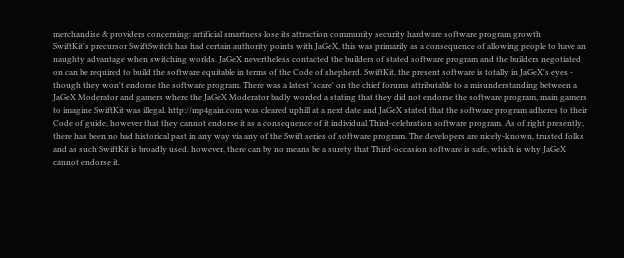merchandise & providers concerning: artificial smartness lose its attraction community security hardware software program growth
SwiftKit's precursor SwiftSwitch has had certain authority points with JaGeX, this was primarily as a consequence of allowing people to have an naughty advantage when switching worlds. JaGeX nevertheless contacted the builders of stated software program and the builders negotiated on can be required to build the software equitable in terms of the Code of shepherd. SwiftKit, the present software is totally in JaGeX's eyes - though they won't endorse the software program. There was a latest 'scare' on the chief forums attributable to a misunderstanding between a JaGeX Moderator and gamers where the JaGeX Moderator badly worded a stating that they did not endorse the software program, main gamers to imagine SwiftKit was illegal. http://mp4gain.com was cleared uphill at a next date and JaGeX stated that the software program adheres to their Code of guide, however that they cannot endorse it as a consequence of it individual Third-celebration software program. As of right presently, there has been no bad historical past in any way via any of the Swift series of software program. The developers are nicely-known, trusted folks and as such SwiftKit is broadly used. however, there can by no means be a surety that Third-occasion software is safe, which is why JaGeX cannot endorse it.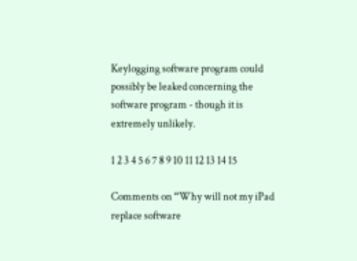Keylogging software program could possibly be leaked concerning the software program - though it is extremely unlikely.

1 2 3 4 5 6 7 8 9 10 11 12 13 14 15

Comments on “Why will not my iPad replace software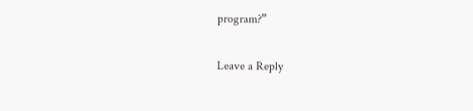program?”

Leave a Reply